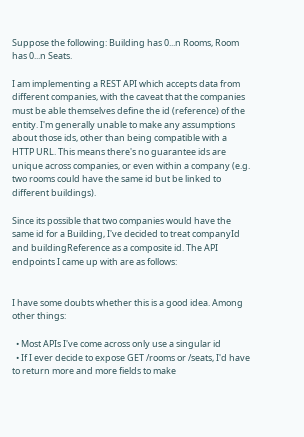Suppose the following: Building has 0...n Rooms, Room has 0...n Seats.

I am implementing a REST API which accepts data from different companies, with the caveat that the companies must be able themselves define the id (reference) of the entity. I'm generally unable to make any assumptions about those ids, other than being compatible with a HTTP URL. This means there's no guarantee ids are unique across companies, or even within a company (e.g. two rooms could have the same id but be linked to different buildings).

Since its possible that two companies would have the same id for a Building, I've decided to treat companyId and buildingReference as a composite id. The API endpoints I came up with are as follows:


I have some doubts whether this is a good idea. Among other things:

  • Most APIs I've come across only use a singular id
  • If I ever decide to expose GET /rooms or /seats, I'd have to return more and more fields to make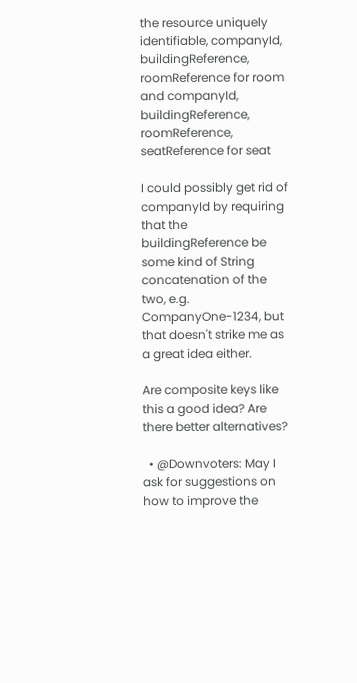the resource uniquely identifiable, companyId, buildingReference, roomReference for room and companyId, buildingReference, roomReference, seatReference for seat

I could possibly get rid of companyId by requiring that the buildingReference be some kind of String concatenation of the two, e.g. CompanyOne-1234, but that doesn't strike me as a great idea either.

Are composite keys like this a good idea? Are there better alternatives?

  • @Downvoters: May I ask for suggestions on how to improve the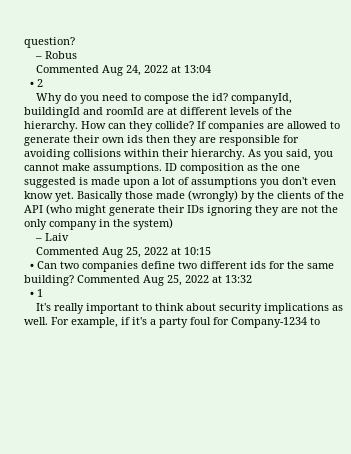question?
    – Robus
    Commented Aug 24, 2022 at 13:04
  • 2
    Why do you need to compose the id? companyId, buildingId and roomId are at different levels of the hierarchy. How can they collide? If companies are allowed to generate their own ids then they are responsible for avoiding collisions within their hierarchy. As you said, you cannot make assumptions. ID composition as the one suggested is made upon a lot of assumptions you don't even know yet. Basically those made (wrongly) by the clients of the API (who might generate their IDs ignoring they are not the only company in the system)
    – Laiv
    Commented Aug 25, 2022 at 10:15
  • Can two companies define two different ids for the same building? Commented Aug 25, 2022 at 13:32
  • 1
    It's really important to think about security implications as well. For example, if it's a party foul for Company-1234 to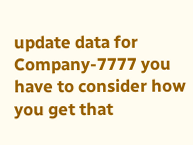update data for Company-7777 you have to consider how you get that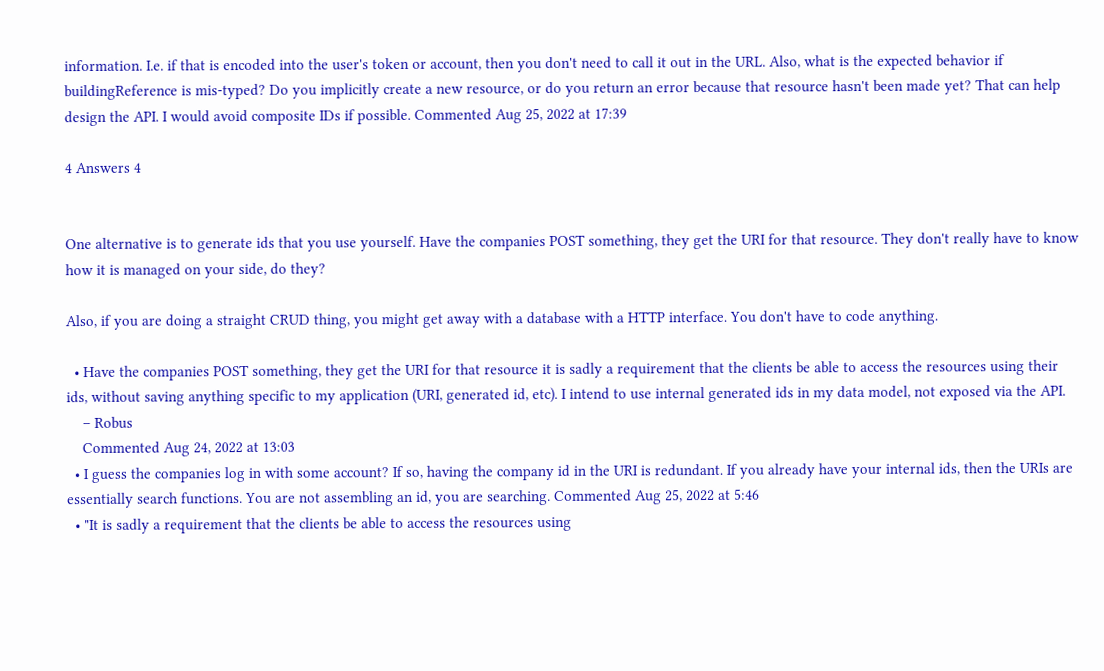information. I.e. if that is encoded into the user's token or account, then you don't need to call it out in the URL. Also, what is the expected behavior if buildingReference is mis-typed? Do you implicitly create a new resource, or do you return an error because that resource hasn't been made yet? That can help design the API. I would avoid composite IDs if possible. Commented Aug 25, 2022 at 17:39

4 Answers 4


One alternative is to generate ids that you use yourself. Have the companies POST something, they get the URI for that resource. They don't really have to know how it is managed on your side, do they?

Also, if you are doing a straight CRUD thing, you might get away with a database with a HTTP interface. You don't have to code anything.

  • Have the companies POST something, they get the URI for that resource it is sadly a requirement that the clients be able to access the resources using their ids, without saving anything specific to my application (URI, generated id, etc). I intend to use internal generated ids in my data model, not exposed via the API.
    – Robus
    Commented Aug 24, 2022 at 13:03
  • I guess the companies log in with some account? If so, having the company id in the URI is redundant. If you already have your internal ids, then the URIs are essentially search functions. You are not assembling an id, you are searching. Commented Aug 25, 2022 at 5:46
  • "It is sadly a requirement that the clients be able to access the resources using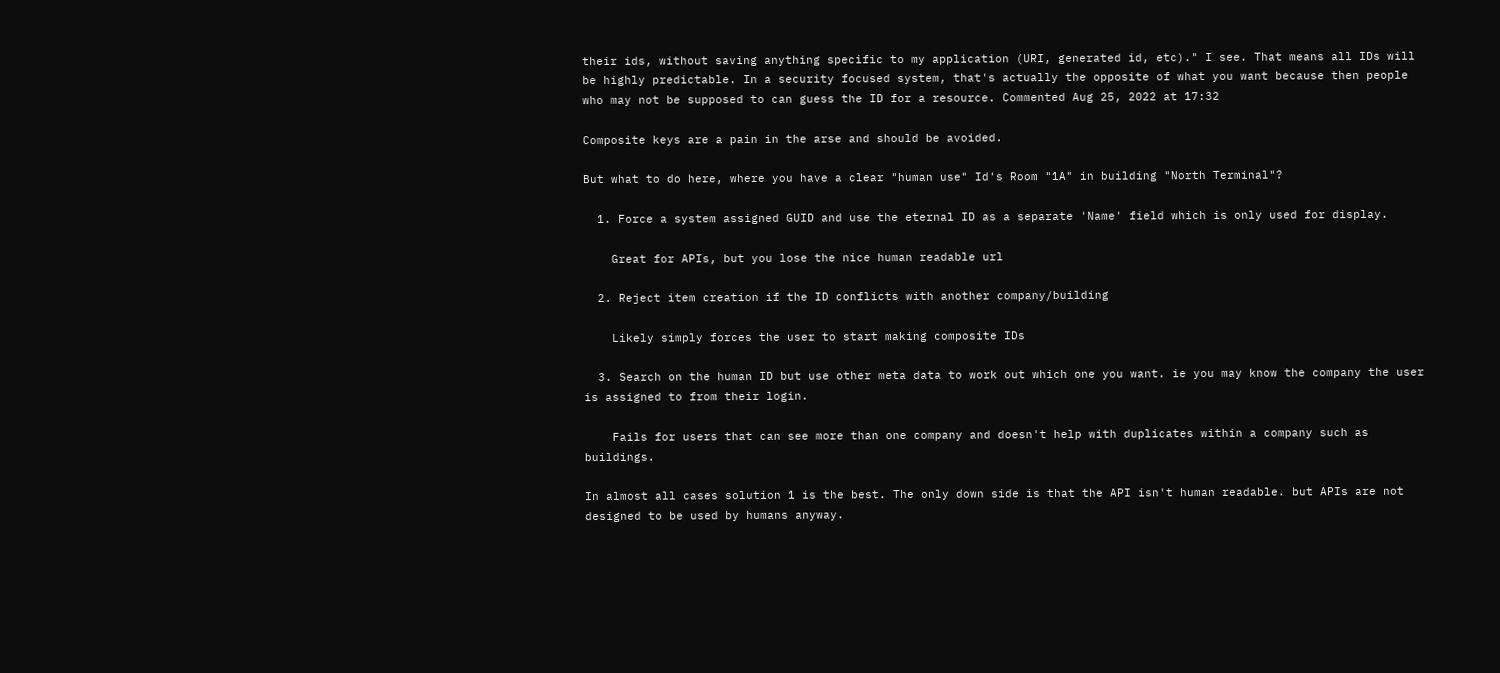their ids, without saving anything specific to my application (URI, generated id, etc)." I see. That means all IDs will be highly predictable. In a security focused system, that's actually the opposite of what you want because then people who may not be supposed to can guess the ID for a resource. Commented Aug 25, 2022 at 17:32

Composite keys are a pain in the arse and should be avoided.

But what to do here, where you have a clear "human use" Id's Room "1A" in building "North Terminal"?

  1. Force a system assigned GUID and use the eternal ID as a separate 'Name' field which is only used for display.

    Great for APIs, but you lose the nice human readable url

  2. Reject item creation if the ID conflicts with another company/building

    Likely simply forces the user to start making composite IDs

  3. Search on the human ID but use other meta data to work out which one you want. ie you may know the company the user is assigned to from their login.

    Fails for users that can see more than one company and doesn't help with duplicates within a company such as buildings.

In almost all cases solution 1 is the best. The only down side is that the API isn't human readable. but APIs are not designed to be used by humans anyway.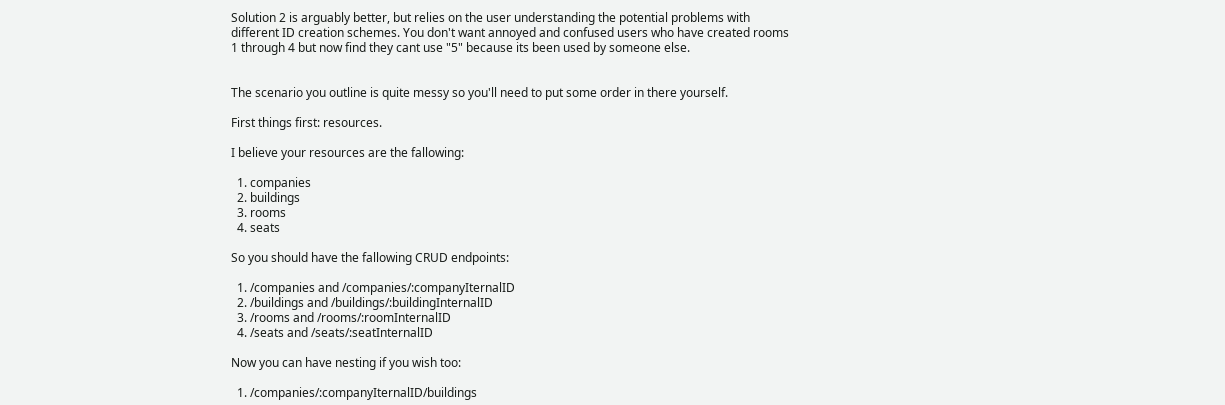Solution 2 is arguably better, but relies on the user understanding the potential problems with different ID creation schemes. You don't want annoyed and confused users who have created rooms 1 through 4 but now find they cant use "5" because its been used by someone else.


The scenario you outline is quite messy so you'll need to put some order in there yourself.

First things first: resources.

I believe your resources are the fallowing:

  1. companies
  2. buildings
  3. rooms
  4. seats

So you should have the fallowing CRUD endpoints:

  1. /companies and /companies/:companyIternalID
  2. /buildings and /buildings/:buildingInternalID
  3. /rooms and /rooms/:roomInternalID
  4. /seats and /seats/:seatInternalID

Now you can have nesting if you wish too:

  1. /companies/:companyIternalID/buildings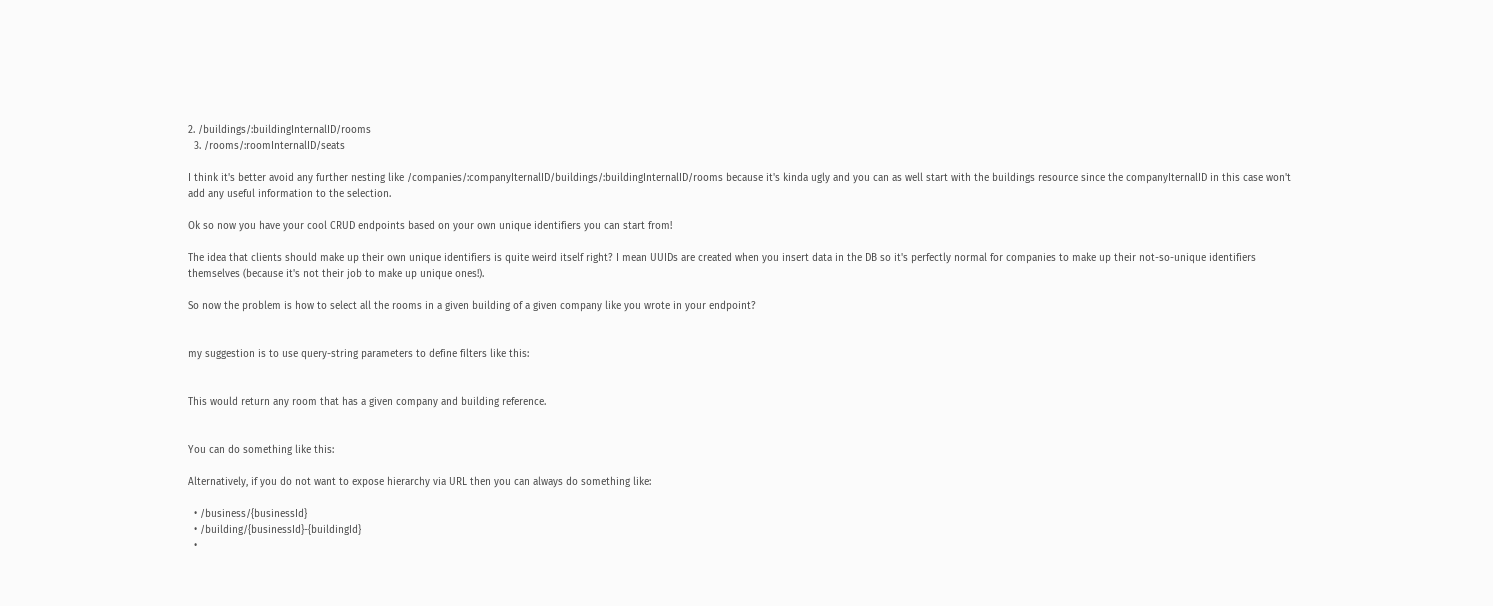2. /buildings/:buildingInternalID/rooms
  3. /rooms/:roomInternalID/seats

I think it's better avoid any further nesting like /companies/:companyIternalID/buildings/:buildingInternalID/rooms because it's kinda ugly and you can as well start with the buildings resource since the companyIternalID in this case won't add any useful information to the selection.

Ok so now you have your cool CRUD endpoints based on your own unique identifiers you can start from!

The idea that clients should make up their own unique identifiers is quite weird itself right? I mean UUIDs are created when you insert data in the DB so it's perfectly normal for companies to make up their not-so-unique identifiers themselves (because it's not their job to make up unique ones!).

So now the problem is how to select all the rooms in a given building of a given company like you wrote in your endpoint?


my suggestion is to use query-string parameters to define filters like this:


This would return any room that has a given company and building reference.


You can do something like this:

Alternatively, if you do not want to expose hierarchy via URL then you can always do something like:

  • /business/{businessId}
  • /building/{businessId}-{buildingId}
  •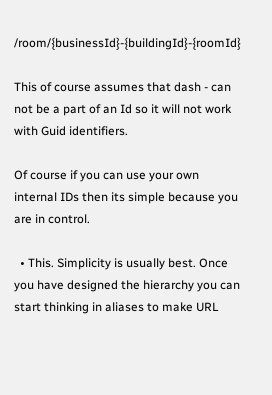/room/{businessId}-{buildingId}-{roomId}

This of course assumes that dash - can not be a part of an Id so it will not work with Guid identifiers.

Of course if you can use your own internal IDs then its simple because you are in control.

  • This. Simplicity is usually best. Once you have designed the hierarchy you can start thinking in aliases to make URL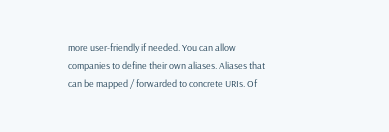more user-friendly if needed. You can allow companies to define their own aliases. Aliases that can be mapped / forwarded to concrete URIs. Of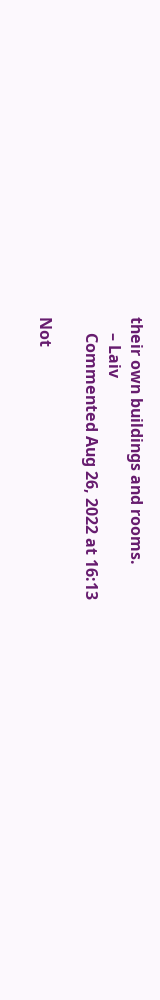their own buildings and rooms.
    – Laiv
    Commented Aug 26, 2022 at 16:13

Not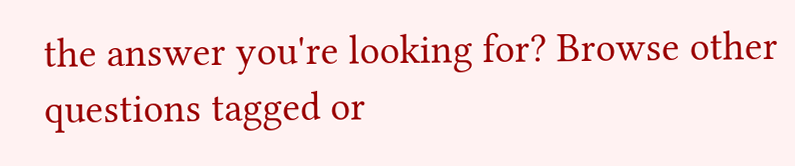the answer you're looking for? Browse other questions tagged or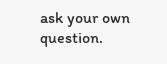ask your own question.